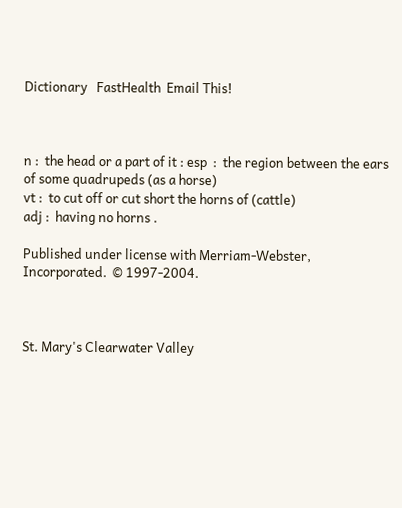Dictionary   FastHealth  Email This!



n :  the head or a part of it : esp  :  the region between the ears of some quadrupeds (as a horse)
vt :  to cut off or cut short the horns of (cattle)
adj :  having no horns .

Published under license with Merriam-Webster, Incorporated.  © 1997-2004.



St. Mary's Clearwater Valley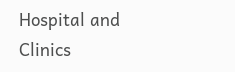Hospital and Clinics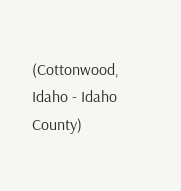(Cottonwood, Idaho - Idaho County)